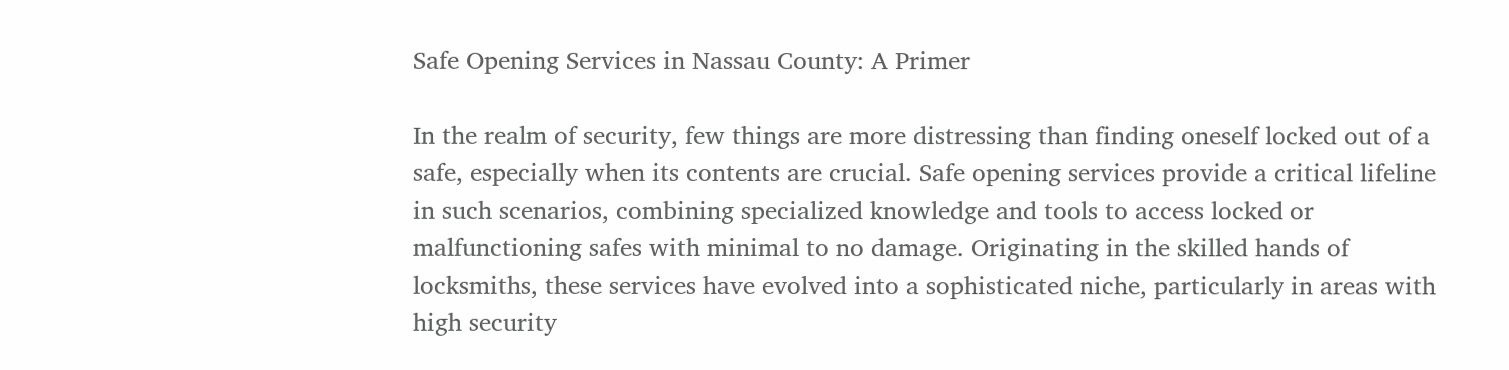Safe Opening Services in Nassau County: A Primer

In the realm of security, few things are more distressing than finding oneself locked out of a safe, especially when its contents are crucial. Safe opening services provide a critical lifeline in such scenarios, combining specialized knowledge and tools to access locked or malfunctioning safes with minimal to no damage. Originating in the skilled hands of locksmiths, these services have evolved into a sophisticated niche, particularly in areas with high security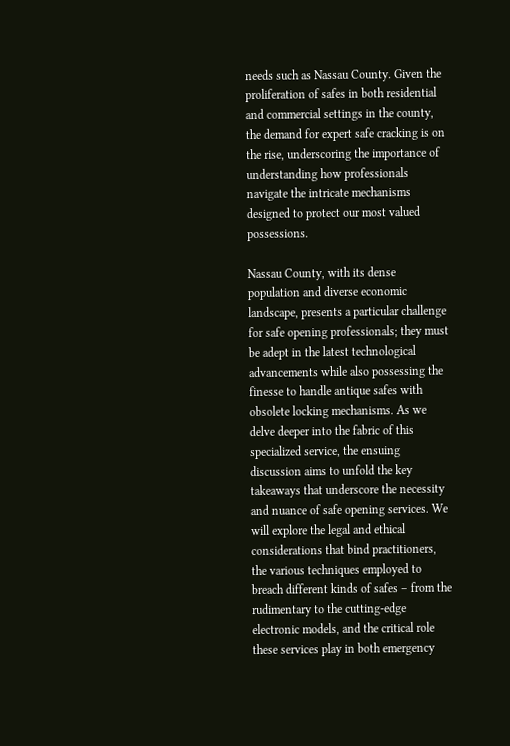needs such as Nassau County. Given the proliferation of safes in both residential and commercial settings in the county, the demand for expert safe cracking is on the rise, underscoring the importance of understanding how professionals navigate the intricate mechanisms designed to protect our most valued possessions.

Nassau County, with its dense population and diverse economic landscape, presents a particular challenge for safe opening professionals; they must be adept in the latest technological advancements while also possessing the finesse to handle antique safes with obsolete locking mechanisms. As we delve deeper into the fabric of this specialized service, the ensuing discussion aims to unfold the key takeaways that underscore the necessity and nuance of safe opening services. We will explore the legal and ethical considerations that bind practitioners, the various techniques employed to breach different kinds of safes – from the rudimentary to the cutting-edge electronic models, and the critical role these services play in both emergency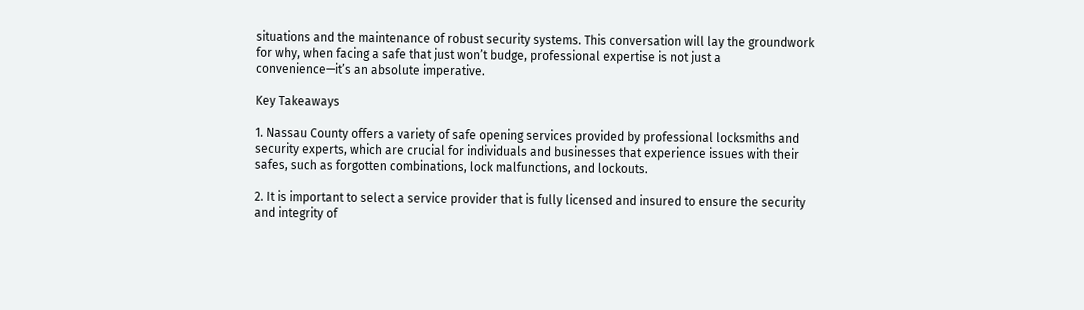situations and the maintenance of robust security systems. This conversation will lay the groundwork for why, when facing a safe that just won’t budge, professional expertise is not just a convenience—it’s an absolute imperative.

Key Takeaways

1. Nassau County offers a variety of safe opening services provided by professional locksmiths and security experts, which are crucial for individuals and businesses that experience issues with their safes, such as forgotten combinations, lock malfunctions, and lockouts.

2. It is important to select a service provider that is fully licensed and insured to ensure the security and integrity of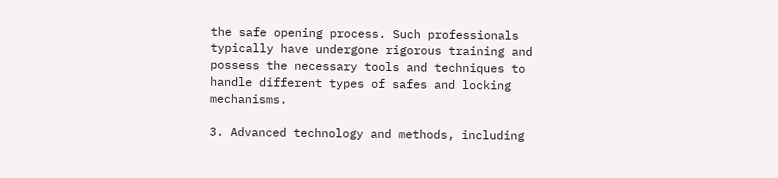the safe opening process. Such professionals typically have undergone rigorous training and possess the necessary tools and techniques to handle different types of safes and locking mechanisms.

3. Advanced technology and methods, including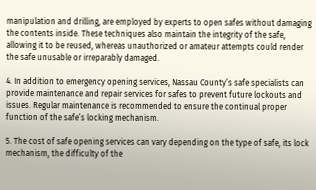manipulation and drilling, are employed by experts to open safes without damaging the contents inside. These techniques also maintain the integrity of the safe, allowing it to be reused, whereas unauthorized or amateur attempts could render the safe unusable or irreparably damaged.

4. In addition to emergency opening services, Nassau County’s safe specialists can provide maintenance and repair services for safes to prevent future lockouts and issues. Regular maintenance is recommended to ensure the continual proper function of the safe’s locking mechanism.

5. The cost of safe opening services can vary depending on the type of safe, its lock mechanism, the difficulty of the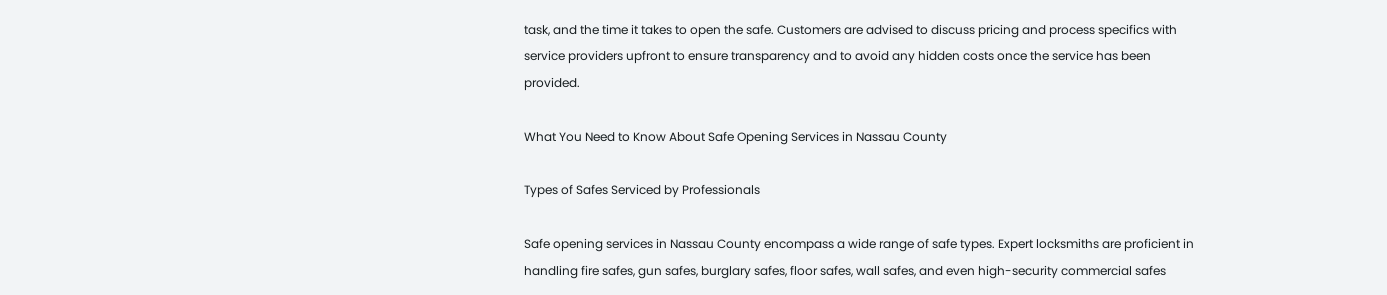task, and the time it takes to open the safe. Customers are advised to discuss pricing and process specifics with service providers upfront to ensure transparency and to avoid any hidden costs once the service has been provided.

What You Need to Know About Safe Opening Services in Nassau County

Types of Safes Serviced by Professionals

Safe opening services in Nassau County encompass a wide range of safe types. Expert locksmiths are proficient in handling fire safes, gun safes, burglary safes, floor safes, wall safes, and even high-security commercial safes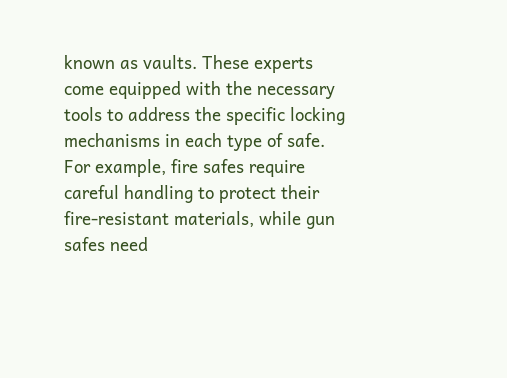known as vaults. These experts come equipped with the necessary tools to address the specific locking mechanisms in each type of safe. For example, fire safes require careful handling to protect their fire-resistant materials, while gun safes need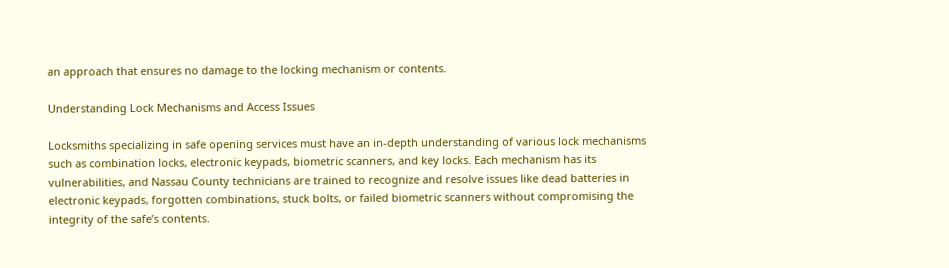an approach that ensures no damage to the locking mechanism or contents.

Understanding Lock Mechanisms and Access Issues

Locksmiths specializing in safe opening services must have an in-depth understanding of various lock mechanisms such as combination locks, electronic keypads, biometric scanners, and key locks. Each mechanism has its vulnerabilities, and Nassau County technicians are trained to recognize and resolve issues like dead batteries in electronic keypads, forgotten combinations, stuck bolts, or failed biometric scanners without compromising the integrity of the safe’s contents.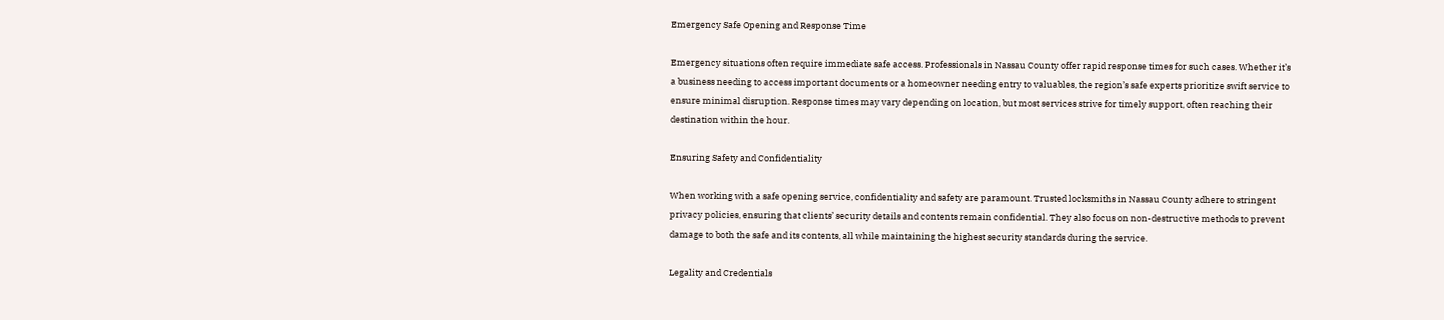Emergency Safe Opening and Response Time

Emergency situations often require immediate safe access. Professionals in Nassau County offer rapid response times for such cases. Whether it’s a business needing to access important documents or a homeowner needing entry to valuables, the region’s safe experts prioritize swift service to ensure minimal disruption. Response times may vary depending on location, but most services strive for timely support, often reaching their destination within the hour.

Ensuring Safety and Confidentiality

When working with a safe opening service, confidentiality and safety are paramount. Trusted locksmiths in Nassau County adhere to stringent privacy policies, ensuring that clients’ security details and contents remain confidential. They also focus on non-destructive methods to prevent damage to both the safe and its contents, all while maintaining the highest security standards during the service.

Legality and Credentials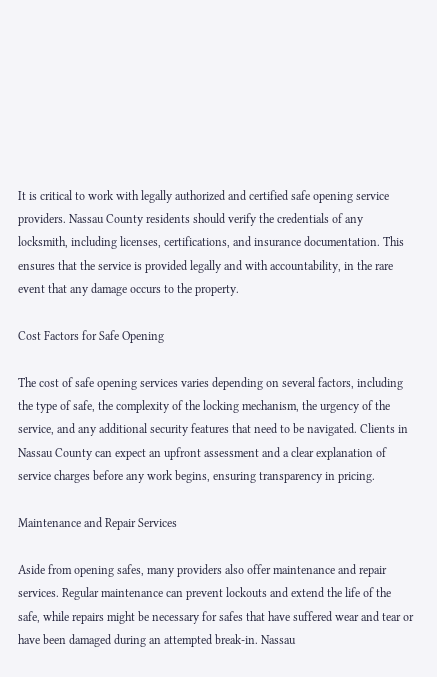It is critical to work with legally authorized and certified safe opening service providers. Nassau County residents should verify the credentials of any locksmith, including licenses, certifications, and insurance documentation. This ensures that the service is provided legally and with accountability, in the rare event that any damage occurs to the property.

Cost Factors for Safe Opening

The cost of safe opening services varies depending on several factors, including the type of safe, the complexity of the locking mechanism, the urgency of the service, and any additional security features that need to be navigated. Clients in Nassau County can expect an upfront assessment and a clear explanation of service charges before any work begins, ensuring transparency in pricing.

Maintenance and Repair Services

Aside from opening safes, many providers also offer maintenance and repair services. Regular maintenance can prevent lockouts and extend the life of the safe, while repairs might be necessary for safes that have suffered wear and tear or have been damaged during an attempted break-in. Nassau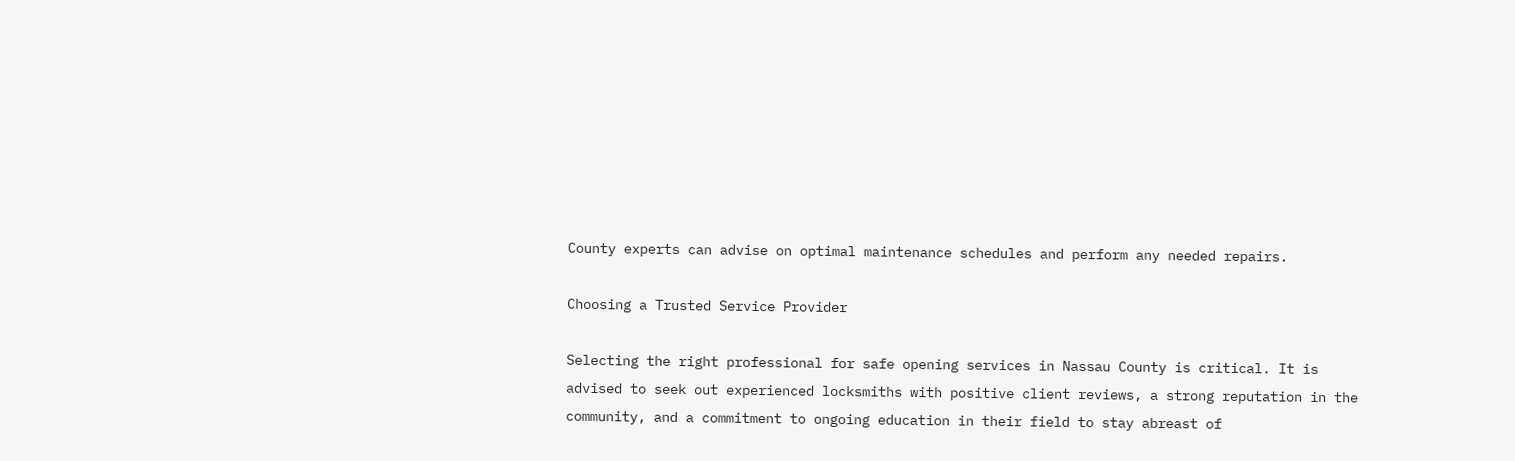County experts can advise on optimal maintenance schedules and perform any needed repairs.

Choosing a Trusted Service Provider

Selecting the right professional for safe opening services in Nassau County is critical. It is advised to seek out experienced locksmiths with positive client reviews, a strong reputation in the community, and a commitment to ongoing education in their field to stay abreast of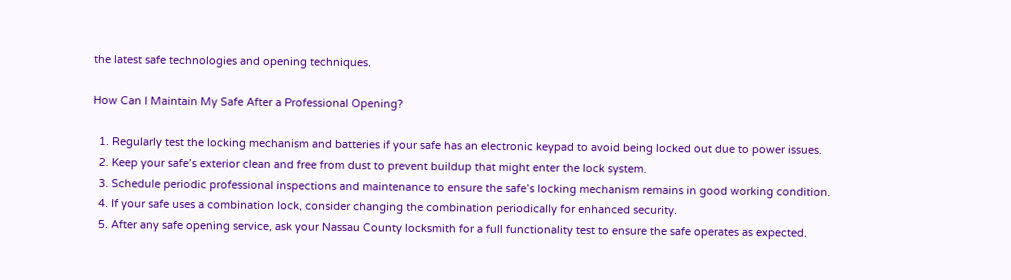the latest safe technologies and opening techniques.

How Can I Maintain My Safe After a Professional Opening?

  1. Regularly test the locking mechanism and batteries if your safe has an electronic keypad to avoid being locked out due to power issues.
  2. Keep your safe’s exterior clean and free from dust to prevent buildup that might enter the lock system.
  3. Schedule periodic professional inspections and maintenance to ensure the safe’s locking mechanism remains in good working condition.
  4. If your safe uses a combination lock, consider changing the combination periodically for enhanced security.
  5. After any safe opening service, ask your Nassau County locksmith for a full functionality test to ensure the safe operates as expected.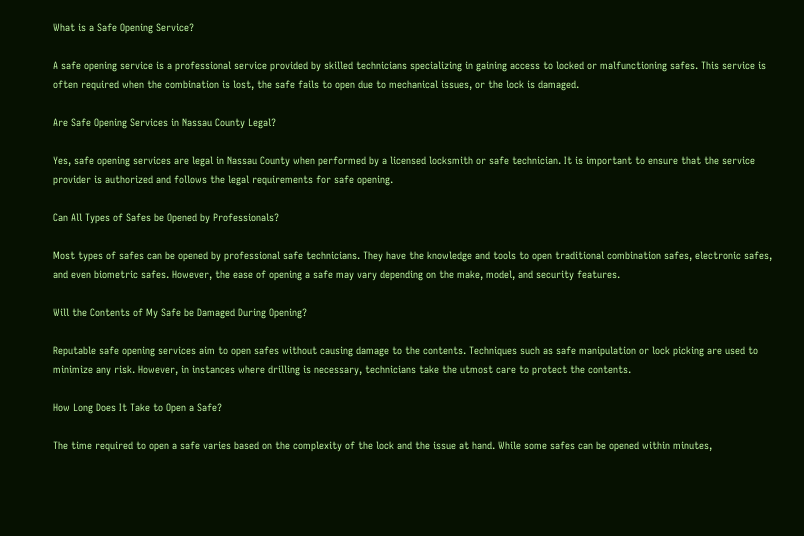What is a Safe Opening Service?

A safe opening service is a professional service provided by skilled technicians specializing in gaining access to locked or malfunctioning safes. This service is often required when the combination is lost, the safe fails to open due to mechanical issues, or the lock is damaged.

Are Safe Opening Services in Nassau County Legal?

Yes, safe opening services are legal in Nassau County when performed by a licensed locksmith or safe technician. It is important to ensure that the service provider is authorized and follows the legal requirements for safe opening.

Can All Types of Safes be Opened by Professionals?

Most types of safes can be opened by professional safe technicians. They have the knowledge and tools to open traditional combination safes, electronic safes, and even biometric safes. However, the ease of opening a safe may vary depending on the make, model, and security features.

Will the Contents of My Safe be Damaged During Opening?

Reputable safe opening services aim to open safes without causing damage to the contents. Techniques such as safe manipulation or lock picking are used to minimize any risk. However, in instances where drilling is necessary, technicians take the utmost care to protect the contents.

How Long Does It Take to Open a Safe?

The time required to open a safe varies based on the complexity of the lock and the issue at hand. While some safes can be opened within minutes,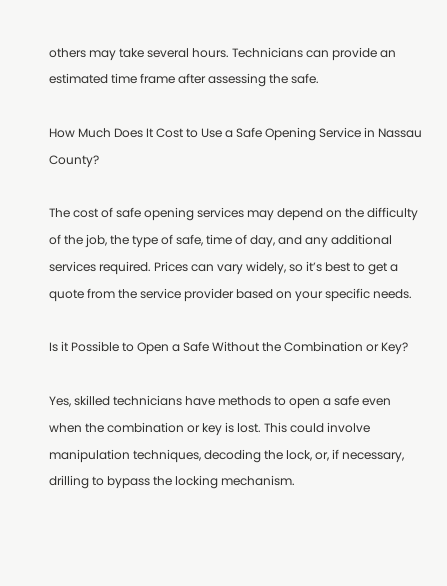others may take several hours. Technicians can provide an estimated time frame after assessing the safe.

How Much Does It Cost to Use a Safe Opening Service in Nassau County?

The cost of safe opening services may depend on the difficulty of the job, the type of safe, time of day, and any additional services required. Prices can vary widely, so it’s best to get a quote from the service provider based on your specific needs.

Is it Possible to Open a Safe Without the Combination or Key?

Yes, skilled technicians have methods to open a safe even when the combination or key is lost. This could involve manipulation techniques, decoding the lock, or, if necessary, drilling to bypass the locking mechanism.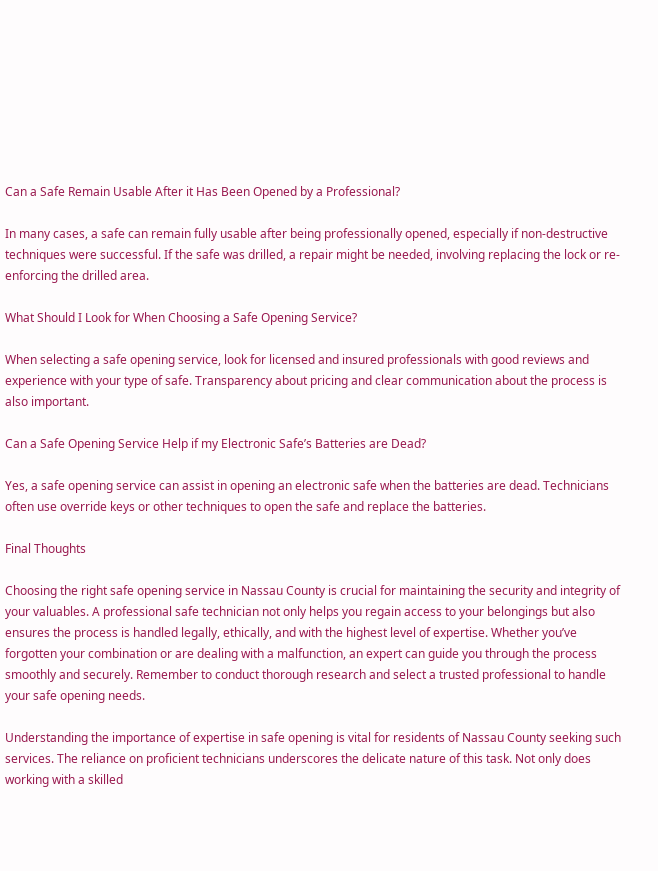Can a Safe Remain Usable After it Has Been Opened by a Professional?

In many cases, a safe can remain fully usable after being professionally opened, especially if non-destructive techniques were successful. If the safe was drilled, a repair might be needed, involving replacing the lock or re-enforcing the drilled area.

What Should I Look for When Choosing a Safe Opening Service?

When selecting a safe opening service, look for licensed and insured professionals with good reviews and experience with your type of safe. Transparency about pricing and clear communication about the process is also important.

Can a Safe Opening Service Help if my Electronic Safe’s Batteries are Dead?

Yes, a safe opening service can assist in opening an electronic safe when the batteries are dead. Technicians often use override keys or other techniques to open the safe and replace the batteries.

Final Thoughts

Choosing the right safe opening service in Nassau County is crucial for maintaining the security and integrity of your valuables. A professional safe technician not only helps you regain access to your belongings but also ensures the process is handled legally, ethically, and with the highest level of expertise. Whether you’ve forgotten your combination or are dealing with a malfunction, an expert can guide you through the process smoothly and securely. Remember to conduct thorough research and select a trusted professional to handle your safe opening needs.

Understanding the importance of expertise in safe opening is vital for residents of Nassau County seeking such services. The reliance on proficient technicians underscores the delicate nature of this task. Not only does working with a skilled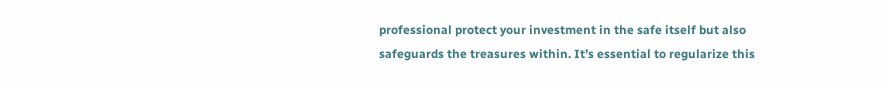professional protect your investment in the safe itself but also safeguards the treasures within. It’s essential to regularize this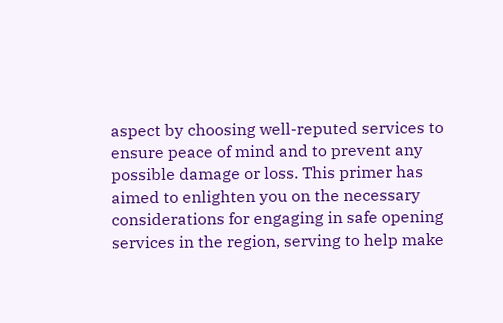aspect by choosing well-reputed services to ensure peace of mind and to prevent any possible damage or loss. This primer has aimed to enlighten you on the necessary considerations for engaging in safe opening services in the region, serving to help make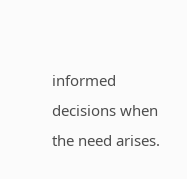informed decisions when the need arises.